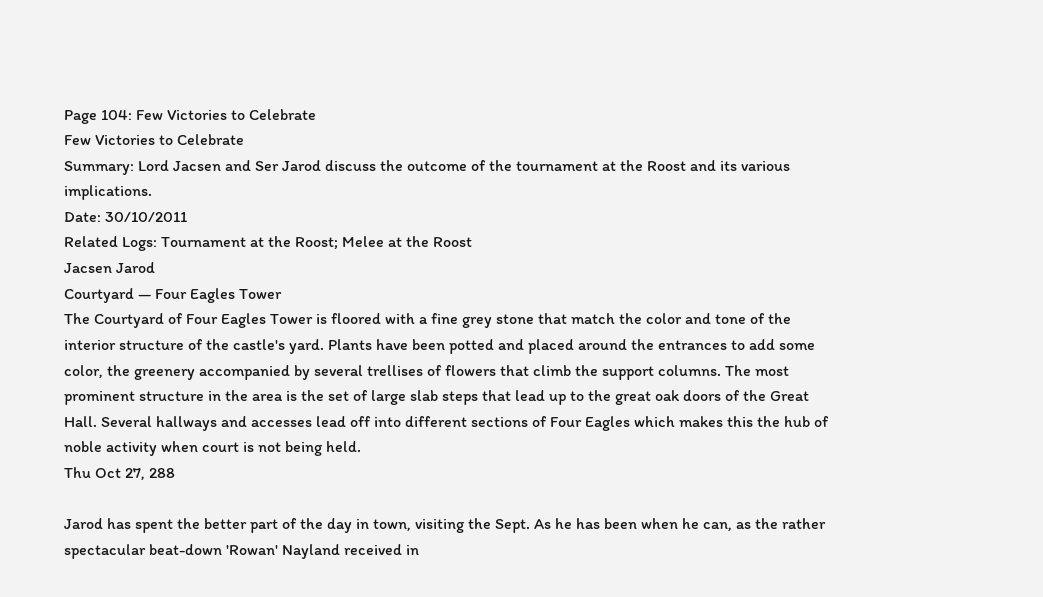Page 104: Few Victories to Celebrate
Few Victories to Celebrate
Summary: Lord Jacsen and Ser Jarod discuss the outcome of the tournament at the Roost and its various implications.
Date: 30/10/2011
Related Logs: Tournament at the Roost; Melee at the Roost
Jacsen Jarod
Courtyard — Four Eagles Tower
The Courtyard of Four Eagles Tower is floored with a fine grey stone that match the color and tone of the interior structure of the castle's yard. Plants have been potted and placed around the entrances to add some color, the greenery accompanied by several trellises of flowers that climb the support columns. The most prominent structure in the area is the set of large slab steps that lead up to the great oak doors of the Great Hall. Several hallways and accesses lead off into different sections of Four Eagles which makes this the hub of noble activity when court is not being held.
Thu Oct 27, 288

Jarod has spent the better part of the day in town, visiting the Sept. As he has been when he can, as the rather spectacular beat-down 'Rowan' Nayland received in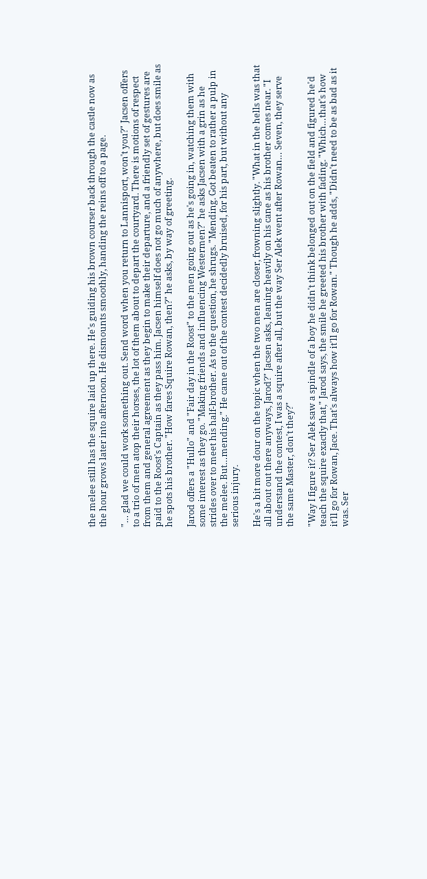the melee still has the squire laid up there. He's guiding his brown courser back through the castle now as the hour grows later into afternoon. He dismounts smoothly, handing the reins off to a page.

"… glad we could work something out. Send word when you return to Lannisport, won't you?" Jacsen offers to a trio of men atop their horses, the lot of them about to depart the courtyard. There is motions of respect from them and general agreement as they begin to make their departure, and a friendly set of gestures are paid to the Roost's Captain as they pass him. Jacsen himself does not go much of anywhere, but does smile as he spots his brother. "How fares Squire Rowan, then?" he asks, by way of greeting.

Jarod offers a "Hullo" and "Fair day in the Roost" to the men going out as he's going in, watching them with some interest as they go. "Making friends and influencing Westermen?" he asks Jacsen with a grin as he strides over to meet his half-brother. As to the question, he shrugs. "Mending. Got beaten to rather a pulp in the melee. But…mending." He came out of the contest decidedly bruised, for his part, but without any serious injury.

He's a bit more dour on the topic when the two men are closer, frowning slightly. "What in the hells was that all about out there anyways, Jarod?" Jacsen asks, leaning heavily on his cane as his brother comes near. "I understand the contest, I was a squire after all, but the way Ser Alek went after Rowan… Seven, they serve the same Master, don't they?"

"Way I figure it? Ser Alek saw a spindle of a boy he didn't think belonged out on the field and figured he'd teach the squire exactly that," Jarod says, the smile he greeted his brother with fading. "Which…that's how it'll go for Rowan, Jace. That's always how it'll go for Rowan." Though he adds, "Didn't need to be as bad as it was. Ser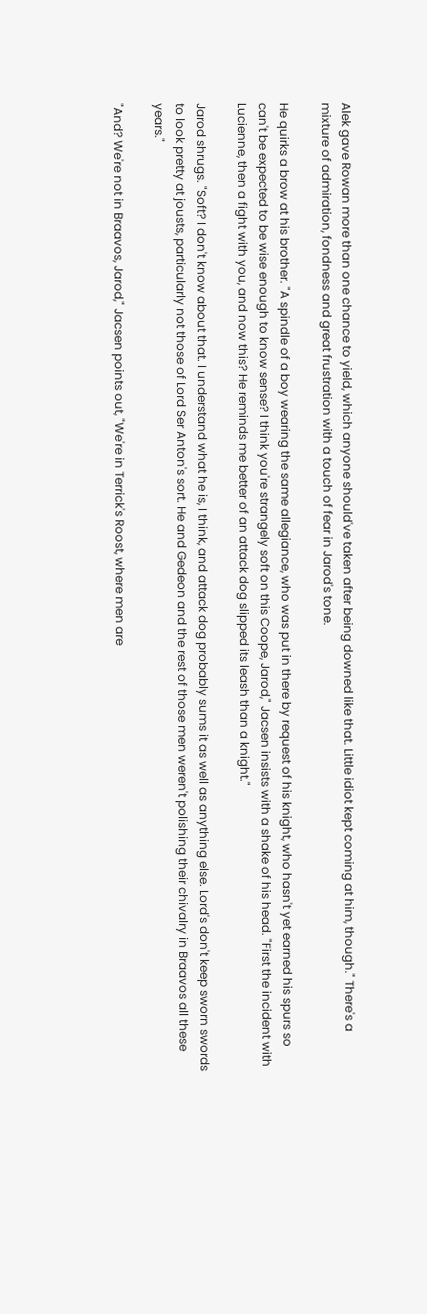Alek gave Rowan more than one chance to yield, which anyone should've taken after being downed like that. Little idiot kept coming at him, though." There's a mixture of admiration, fondness and great frustration with a touch of fear in Jarod's tone.

He quirks a brow at his brother. "A spindle of a boy wearing the same allegiance, who was put in there by request of his knight, who hasn't yet earned his spurs so can't be expected to be wise enough to know sense? I think you're strangely soft on this Coope, Jarod," Jacsen insists with a shake of his head. "First the incident with Lucienne, then a fight with you, and now this? He reminds me better of an attack dog slipped its leash than a knight."

Jarod shrugs. "Soft? I don't know about that. I understand what he is, I think, and attack dog probably sums it as well as anything else. Lord's don't keep sworn swords to look pretty at jousts, particularly not those of Lord Ser Anton's sort. He and Gedeon and the rest of those men weren't polishing their chivalry in Braavos all these years."

"And? We're not in Braavos, Jarod," Jacsen points out, "We're in Terrick's Roost, where men are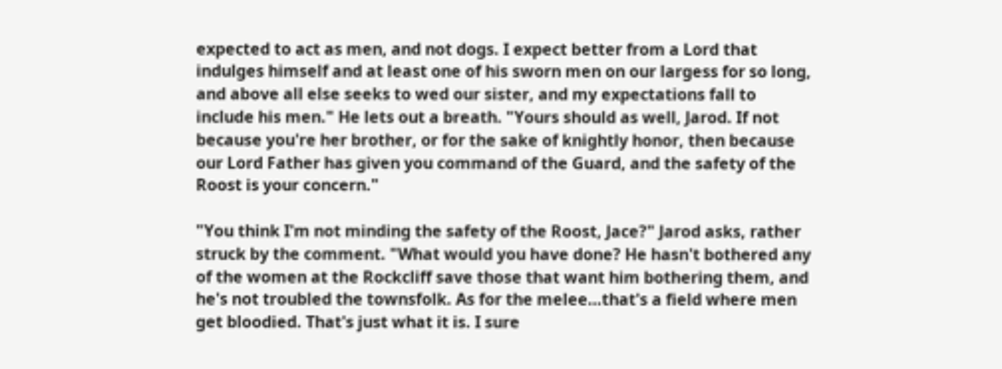expected to act as men, and not dogs. I expect better from a Lord that indulges himself and at least one of his sworn men on our largess for so long, and above all else seeks to wed our sister, and my expectations fall to include his men." He lets out a breath. "Yours should as well, Jarod. If not because you're her brother, or for the sake of knightly honor, then because our Lord Father has given you command of the Guard, and the safety of the Roost is your concern."

"You think I'm not minding the safety of the Roost, Jace?" Jarod asks, rather struck by the comment. "What would you have done? He hasn't bothered any of the women at the Rockcliff save those that want him bothering them, and he's not troubled the townsfolk. As for the melee…that's a field where men get bloodied. That's just what it is. I sure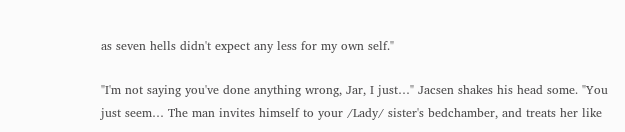as seven hells didn't expect any less for my own self."

"I'm not saying you've done anything wrong, Jar, I just…" Jacsen shakes his head some. "You just seem… The man invites himself to your /Lady/ sister's bedchamber, and treats her like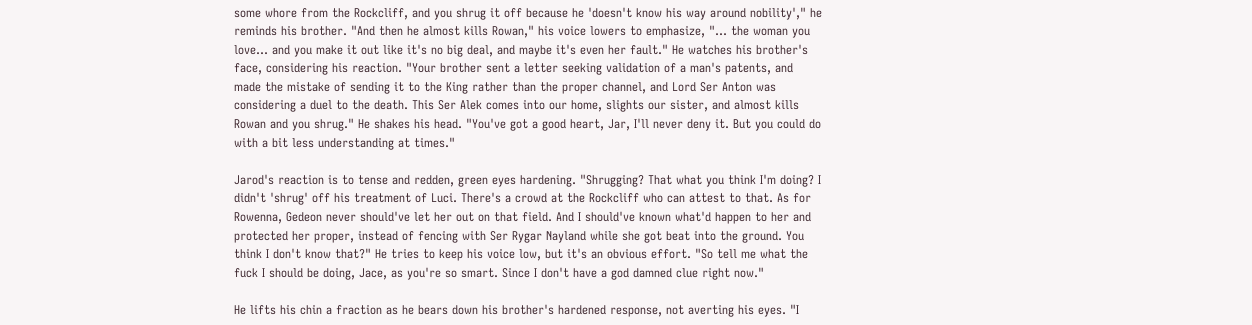some whore from the Rockcliff, and you shrug it off because he 'doesn't know his way around nobility'," he reminds his brother. "And then he almost kills Rowan," his voice lowers to emphasize, "… the woman you love… and you make it out like it's no big deal, and maybe it's even her fault." He watches his brother's face, considering his reaction. "Your brother sent a letter seeking validation of a man's patents, and made the mistake of sending it to the King rather than the proper channel, and Lord Ser Anton was considering a duel to the death. This Ser Alek comes into our home, slights our sister, and almost kills Rowan and you shrug." He shakes his head. "You've got a good heart, Jar, I'll never deny it. But you could do with a bit less understanding at times."

Jarod's reaction is to tense and redden, green eyes hardening. "Shrugging? That what you think I'm doing? I didn't 'shrug' off his treatment of Luci. There's a crowd at the Rockcliff who can attest to that. As for Rowenna, Gedeon never should've let her out on that field. And I should've known what'd happen to her and protected her proper, instead of fencing with Ser Rygar Nayland while she got beat into the ground. You think I don't know that?" He tries to keep his voice low, but it's an obvious effort. "So tell me what the fuck I should be doing, Jace, as you're so smart. Since I don't have a god damned clue right now."

He lifts his chin a fraction as he bears down his brother's hardened response, not averting his eyes. "I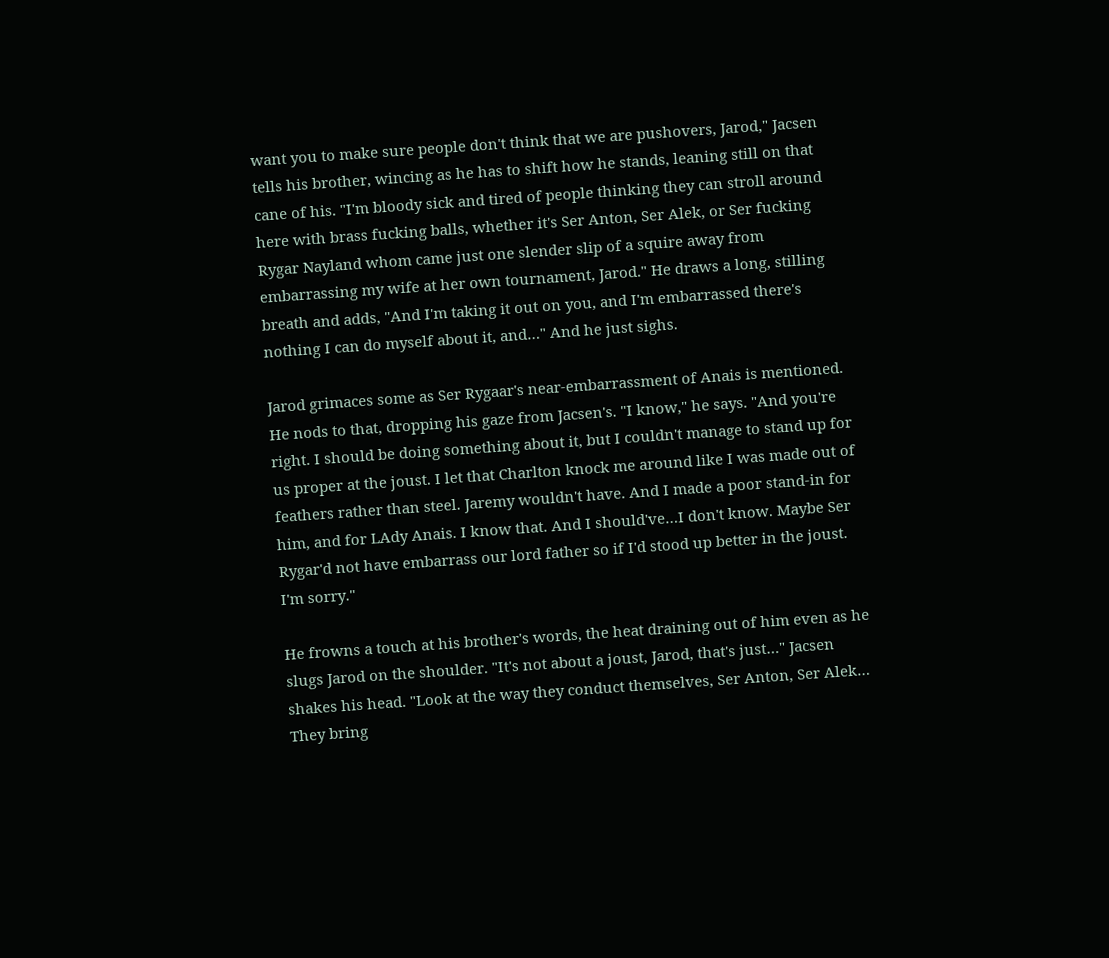want you to make sure people don't think that we are pushovers, Jarod," Jacsen tells his brother, wincing as he has to shift how he stands, leaning still on that cane of his. "I'm bloody sick and tired of people thinking they can stroll around here with brass fucking balls, whether it's Ser Anton, Ser Alek, or Ser fucking Rygar Nayland whom came just one slender slip of a squire away from embarrassing my wife at her own tournament, Jarod." He draws a long, stilling breath and adds, "And I'm taking it out on you, and I'm embarrassed there's nothing I can do myself about it, and…" And he just sighs.

Jarod grimaces some as Ser Rygaar's near-embarrassment of Anais is mentioned. He nods to that, dropping his gaze from Jacsen's. "I know," he says. "And you're right. I should be doing something about it, but I couldn't manage to stand up for us proper at the joust. I let that Charlton knock me around like I was made out of feathers rather than steel. Jaremy wouldn't have. And I made a poor stand-in for him, and for LAdy Anais. I know that. And I should've…I don't know. Maybe Ser Rygar'd not have embarrass our lord father so if I'd stood up better in the joust. I'm sorry."

He frowns a touch at his brother's words, the heat draining out of him even as he slugs Jarod on the shoulder. "It's not about a joust, Jarod, that's just…" Jacsen shakes his head. "Look at the way they conduct themselves, Ser Anton, Ser Alek… They bring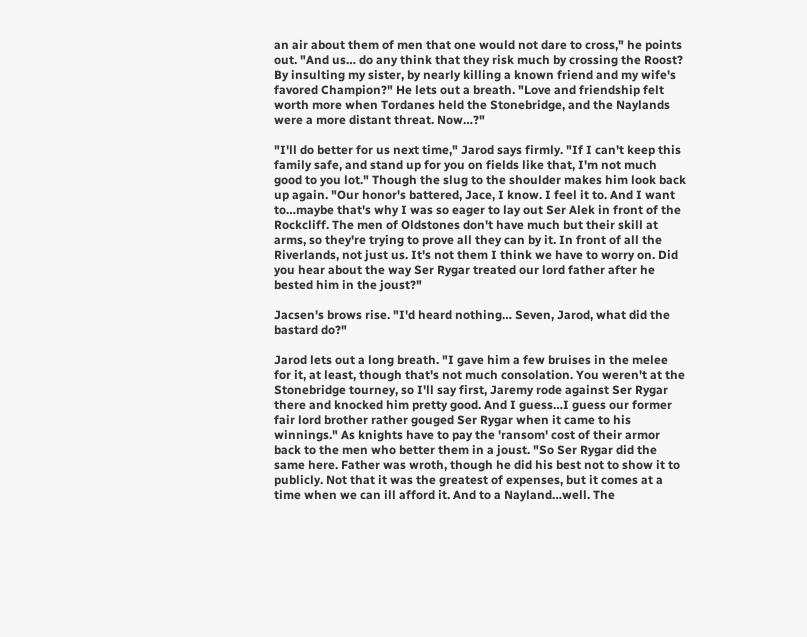an air about them of men that one would not dare to cross," he points out. "And us… do any think that they risk much by crossing the Roost? By insulting my sister, by nearly killing a known friend and my wife's favored Champion?" He lets out a breath. "Love and friendship felt worth more when Tordanes held the Stonebridge, and the Naylands were a more distant threat. Now…?"

"I'll do better for us next time," Jarod says firmly. "If I can't keep this family safe, and stand up for you on fields like that, I'm not much good to you lot." Though the slug to the shoulder makes him look back up again. "Our honor's battered, Jace, I know. I feel it to. And I want to…maybe that's why I was so eager to lay out Ser Alek in front of the Rockcliff. The men of Oldstones don't have much but their skill at arms, so they're trying to prove all they can by it. In front of all the Riverlands, not just us. It's not them I think we have to worry on. Did you hear about the way Ser Rygar treated our lord father after he bested him in the joust?"

Jacsen's brows rise. "I'd heard nothing… Seven, Jarod, what did the bastard do?"

Jarod lets out a long breath. "I gave him a few bruises in the melee for it, at least, though that's not much consolation. You weren't at the Stonebridge tourney, so I'll say first, Jaremy rode against Ser Rygar there and knocked him pretty good. And I guess…I guess our former fair lord brother rather gouged Ser Rygar when it came to his winnings." As knights have to pay the 'ransom' cost of their armor back to the men who better them in a joust. "So Ser Rygar did the same here. Father was wroth, though he did his best not to show it to publicly. Not that it was the greatest of expenses, but it comes at a time when we can ill afford it. And to a Nayland…well. The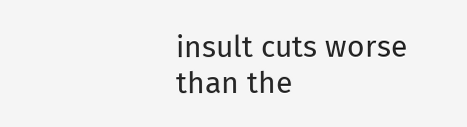insult cuts worse than the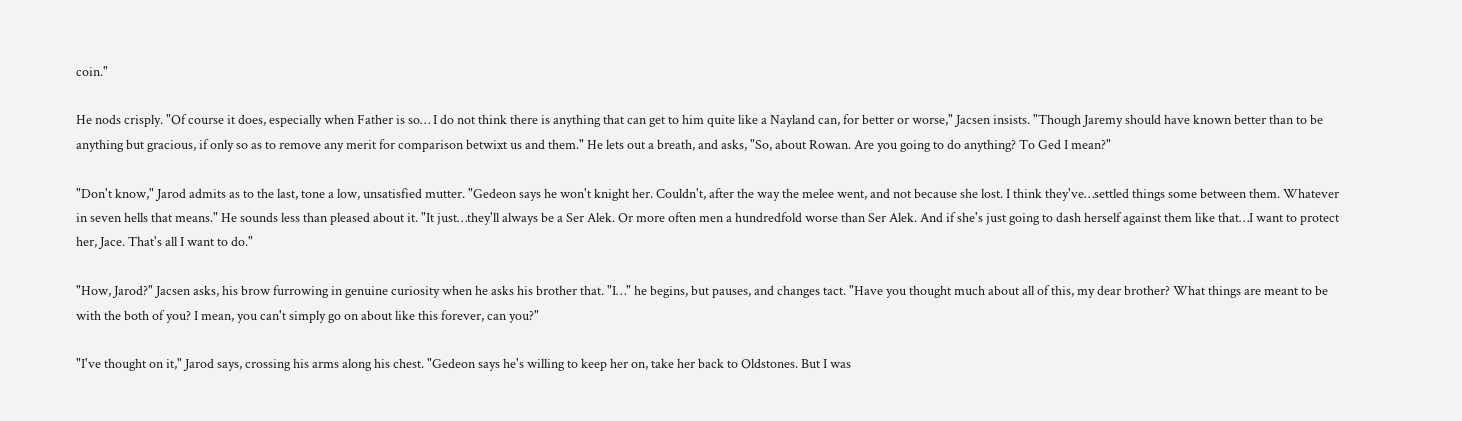coin."

He nods crisply. "Of course it does, especially when Father is so… I do not think there is anything that can get to him quite like a Nayland can, for better or worse," Jacsen insists. "Though Jaremy should have known better than to be anything but gracious, if only so as to remove any merit for comparison betwixt us and them." He lets out a breath, and asks, "So, about Rowan. Are you going to do anything? To Ged I mean?"

"Don't know," Jarod admits as to the last, tone a low, unsatisfied mutter. "Gedeon says he won't knight her. Couldn't, after the way the melee went, and not because she lost. I think they've…settled things some between them. Whatever in seven hells that means." He sounds less than pleased about it. "It just…they'll always be a Ser Alek. Or more often men a hundredfold worse than Ser Alek. And if she's just going to dash herself against them like that…I want to protect her, Jace. That's all I want to do."

"How, Jarod?" Jacsen asks, his brow furrowing in genuine curiosity when he asks his brother that. "I…" he begins, but pauses, and changes tact. "Have you thought much about all of this, my dear brother? What things are meant to be with the both of you? I mean, you can't simply go on about like this forever, can you?"

"I've thought on it," Jarod says, crossing his arms along his chest. "Gedeon says he's willing to keep her on, take her back to Oldstones. But I was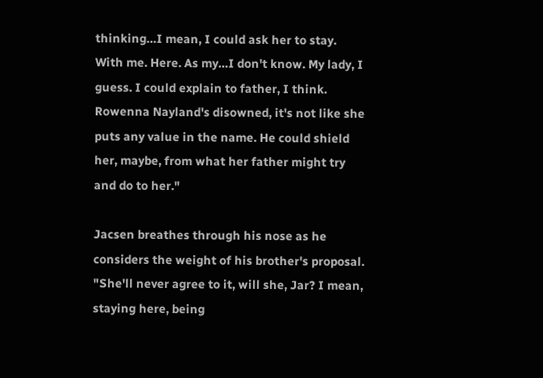thinking…I mean, I could ask her to stay. With me. Here. As my…I don't know. My lady, I guess. I could explain to father, I think. Rowenna Nayland's disowned, it's not like she puts any value in the name. He could shield her, maybe, from what her father might try and do to her."

Jacsen breathes through his nose as he considers the weight of his brother's proposal. "She'll never agree to it, will she, Jar? I mean, staying here, being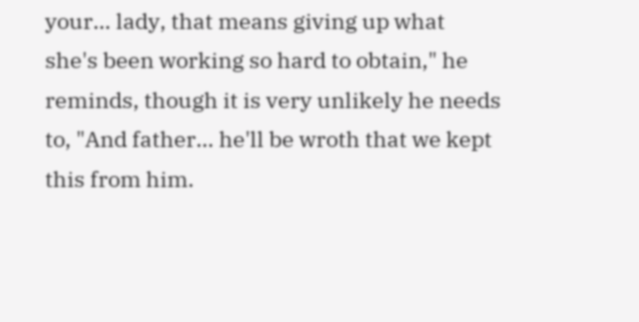your… lady, that means giving up what she's been working so hard to obtain," he reminds, though it is very unlikely he needs to, "And father… he'll be wroth that we kept this from him.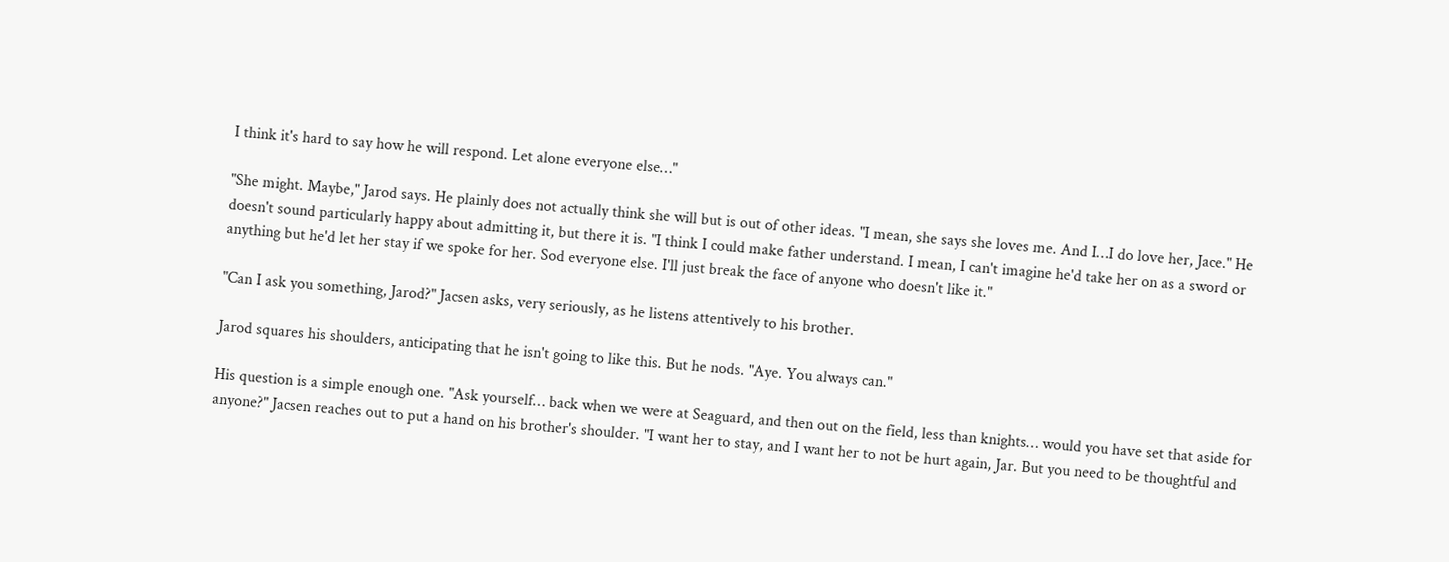I think it's hard to say how he will respond. Let alone everyone else…"

"She might. Maybe," Jarod says. He plainly does not actually think she will but is out of other ideas. "I mean, she says she loves me. And I…I do love her, Jace." He doesn't sound particularly happy about admitting it, but there it is. "I think I could make father understand. I mean, I can't imagine he'd take her on as a sword or anything but he'd let her stay if we spoke for her. Sod everyone else. I'll just break the face of anyone who doesn't like it."

"Can I ask you something, Jarod?" Jacsen asks, very seriously, as he listens attentively to his brother.

Jarod squares his shoulders, anticipating that he isn't going to like this. But he nods. "Aye. You always can."

His question is a simple enough one. "Ask yourself… back when we were at Seaguard, and then out on the field, less than knights… would you have set that aside for anyone?" Jacsen reaches out to put a hand on his brother's shoulder. "I want her to stay, and I want her to not be hurt again, Jar. But you need to be thoughtful and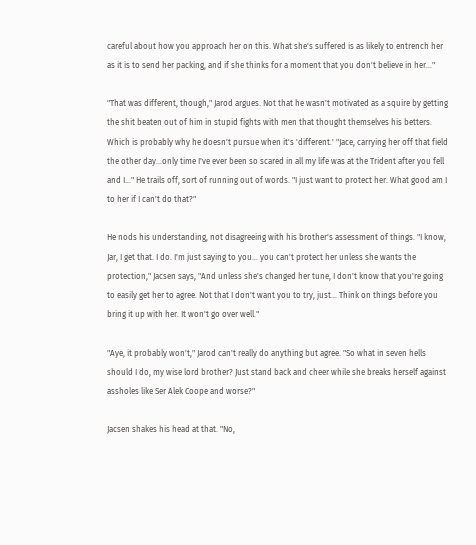careful about how you approach her on this. What she's suffered is as likely to entrench her as it is to send her packing, and if she thinks for a moment that you don't believe in her…"

"That was different, though," Jarod argues. Not that he wasn't motivated as a squire by getting the shit beaten out of him in stupid fights with men that thought themselves his betters. Which is probably why he doesn't pursue when it's 'different.' "Jace, carrying her off that field the other day…only time I've ever been so scared in all my life was at the Trident after you fell and I…" He trails off, sort of running out of words. "I just want to protect her. What good am I to her if I can't do that?"

He nods his understanding, not disagreeing with his brother's assessment of things. "I know, Jar, I get that. I do. I'm just saying to you… you can't protect her unless she wants the protection," Jacsen says, "And unless she's changed her tune, I don't know that you're going to easily get her to agree. Not that I don't want you to try, just… Think on things before you bring it up with her. It won't go over well."

"Aye, it probably won't," Jarod can't really do anything but agree. "So what in seven hells should I do, my wise lord brother? Just stand back and cheer while she breaks herself against assholes like Ser Alek Coope and worse?"

Jacsen shakes his head at that. "No,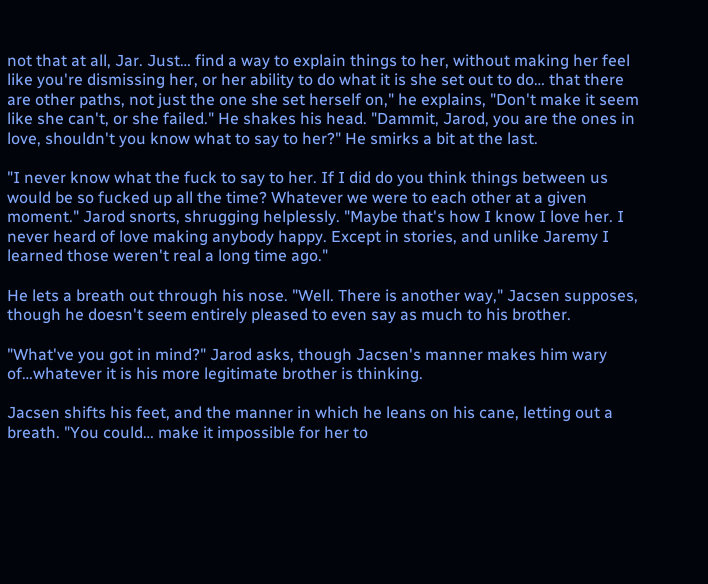not that at all, Jar. Just… find a way to explain things to her, without making her feel like you're dismissing her, or her ability to do what it is she set out to do… that there are other paths, not just the one she set herself on," he explains, "Don't make it seem like she can't, or she failed." He shakes his head. "Dammit, Jarod, you are the ones in love, shouldn't you know what to say to her?" He smirks a bit at the last.

"I never know what the fuck to say to her. If I did do you think things between us would be so fucked up all the time? Whatever we were to each other at a given moment." Jarod snorts, shrugging helplessly. "Maybe that's how I know I love her. I never heard of love making anybody happy. Except in stories, and unlike Jaremy I learned those weren't real a long time ago."

He lets a breath out through his nose. "Well. There is another way," Jacsen supposes, though he doesn't seem entirely pleased to even say as much to his brother.

"What've you got in mind?" Jarod asks, though Jacsen's manner makes him wary of…whatever it is his more legitimate brother is thinking.

Jacsen shifts his feet, and the manner in which he leans on his cane, letting out a breath. "You could… make it impossible for her to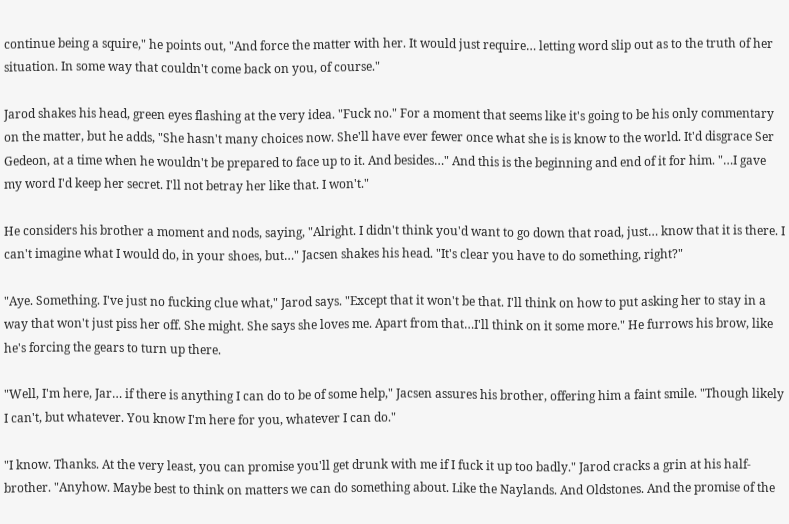continue being a squire," he points out, "And force the matter with her. It would just require… letting word slip out as to the truth of her situation. In some way that couldn't come back on you, of course."

Jarod shakes his head, green eyes flashing at the very idea. "Fuck no." For a moment that seems like it's going to be his only commentary on the matter, but he adds, "She hasn't many choices now. She'll have ever fewer once what she is is know to the world. It'd disgrace Ser Gedeon, at a time when he wouldn't be prepared to face up to it. And besides…" And this is the beginning and end of it for him. "…I gave my word I'd keep her secret. I'll not betray her like that. I won't."

He considers his brother a moment and nods, saying, "Alright. I didn't think you'd want to go down that road, just… know that it is there. I can't imagine what I would do, in your shoes, but…" Jacsen shakes his head. "It's clear you have to do something, right?"

"Aye. Something. I've just no fucking clue what," Jarod says. "Except that it won't be that. I'll think on how to put asking her to stay in a way that won't just piss her off. She might. She says she loves me. Apart from that…I'll think on it some more." He furrows his brow, like he's forcing the gears to turn up there.

"Well, I'm here, Jar… if there is anything I can do to be of some help," Jacsen assures his brother, offering him a faint smile. "Though likely I can't, but whatever. You know I'm here for you, whatever I can do."

"I know. Thanks. At the very least, you can promise you'll get drunk with me if I fuck it up too badly." Jarod cracks a grin at his half-brother. "Anyhow. Maybe best to think on matters we can do something about. Like the Naylands. And Oldstones. And the promise of the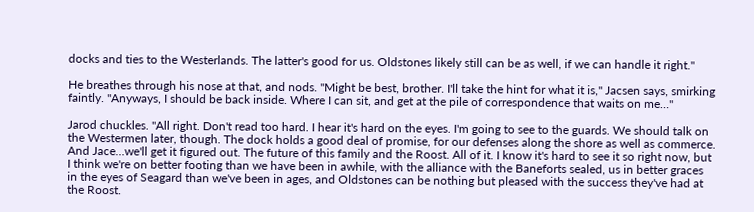docks and ties to the Westerlands. The latter's good for us. Oldstones likely still can be as well, if we can handle it right."

He breathes through his nose at that, and nods. "Might be best, brother. I'll take the hint for what it is," Jacsen says, smirking faintly. "Anyways, I should be back inside. Where I can sit, and get at the pile of correspondence that waits on me…"

Jarod chuckles. "All right. Don't read too hard. I hear it's hard on the eyes. I'm going to see to the guards. We should talk on the Westermen later, though. The dock holds a good deal of promise, for our defenses along the shore as well as commerce. And Jace…we'll get it figured out. The future of this family and the Roost. All of it. I know it's hard to see it so right now, but I think we're on better footing than we have been in awhile, with the alliance with the Baneforts sealed, us in better graces in the eyes of Seagard than we've been in ages, and Oldstones can be nothing but pleased with the success they've had at the Roost.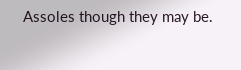Assoles though they may be.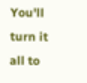You'll turn it all to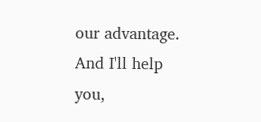our advantage. And I'll help you,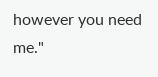however you need me."